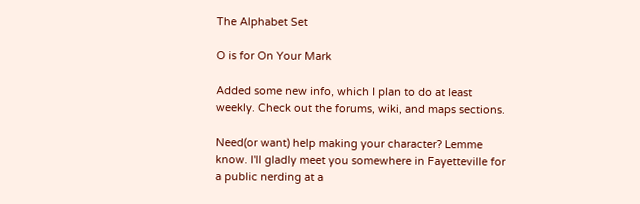The Alphabet Set

O is for On Your Mark

Added some new info, which I plan to do at least weekly. Check out the forums, wiki, and maps sections.

Need(or want) help making your character? Lemme know. I'll gladly meet you somewhere in Fayetteville for a public nerding at a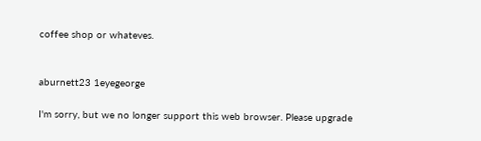coffee shop or whateves.


aburnett23 1eyegeorge

I'm sorry, but we no longer support this web browser. Please upgrade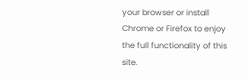your browser or install Chrome or Firefox to enjoy the full functionality of this site.